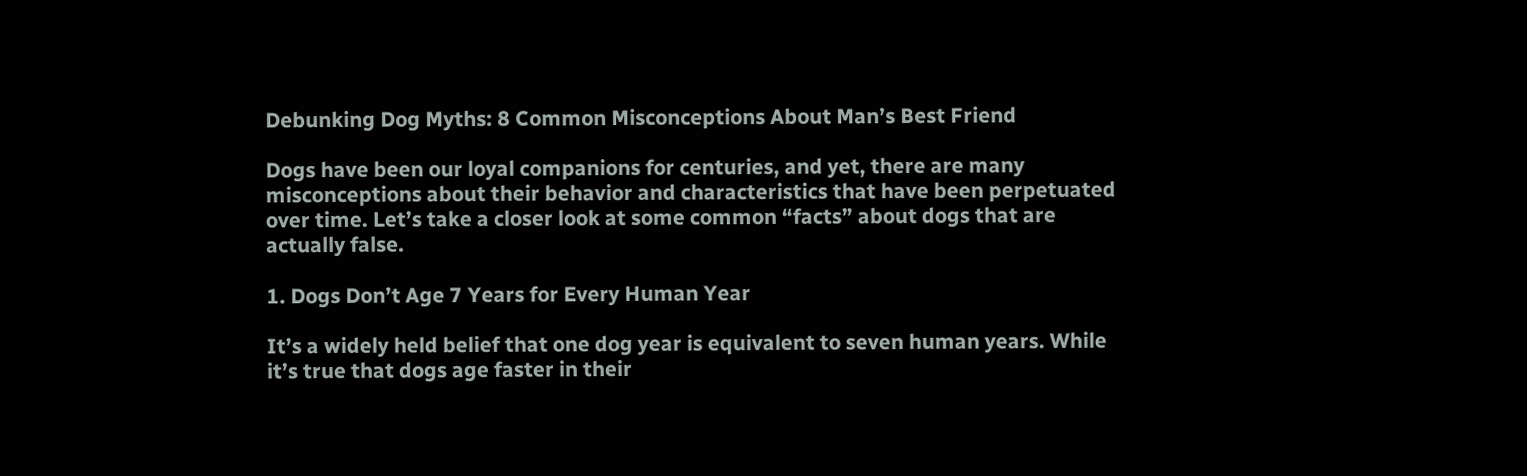Debunking Dog Myths: 8 Common Misconceptions About Man’s Best Friend

Dogs have been our loyal companions for centuries, and yet, there are many misconceptions about their behavior and characteristics that have been perpetuated over time. Let’s take a closer look at some common “facts” about dogs that are actually false.

1. Dogs Don’t Age 7 Years for Every Human Year

It’s a widely held belief that one dog year is equivalent to seven human years. While it’s true that dogs age faster in their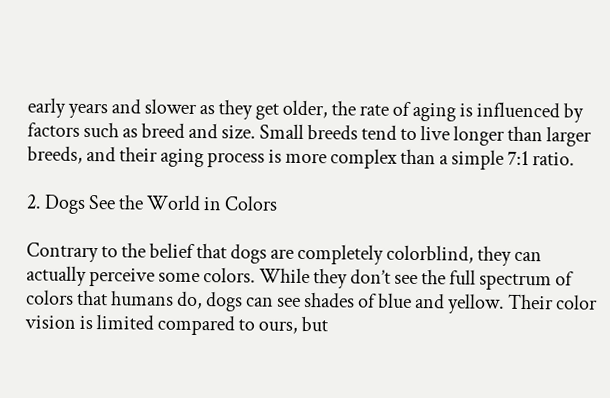early years and slower as they get older, the rate of aging is influenced by factors such as breed and size. Small breeds tend to live longer than larger breeds, and their aging process is more complex than a simple 7:1 ratio.

2. Dogs See the World in Colors

Contrary to the belief that dogs are completely colorblind, they can actually perceive some colors. While they don’t see the full spectrum of colors that humans do, dogs can see shades of blue and yellow. Their color vision is limited compared to ours, but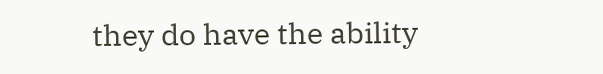they do have the ability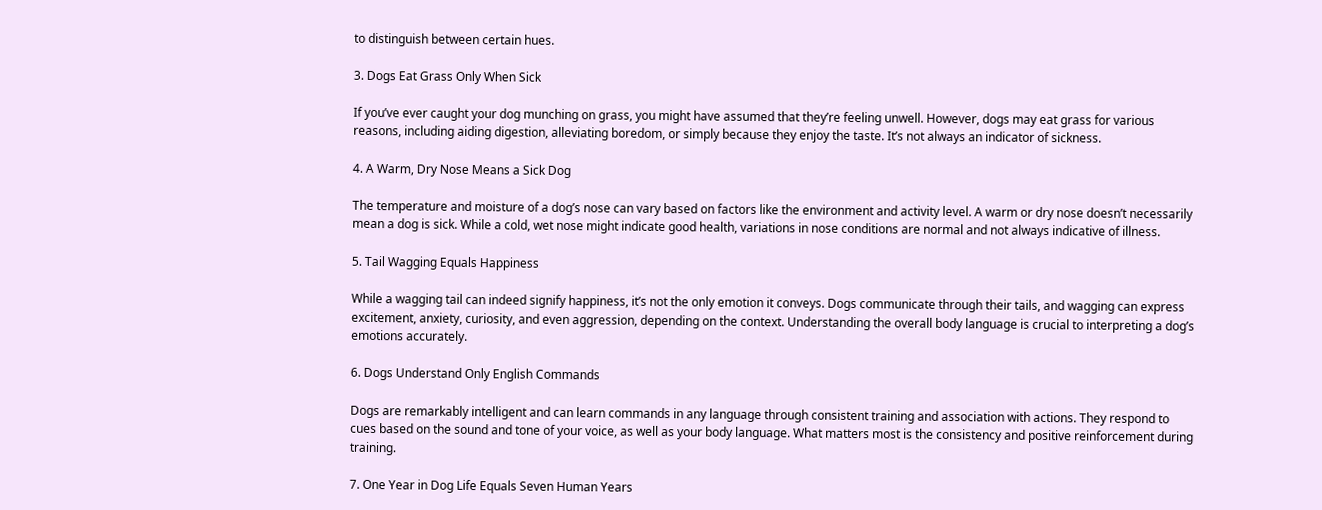to distinguish between certain hues.

3. Dogs Eat Grass Only When Sick

If you’ve ever caught your dog munching on grass, you might have assumed that they’re feeling unwell. However, dogs may eat grass for various reasons, including aiding digestion, alleviating boredom, or simply because they enjoy the taste. It’s not always an indicator of sickness.

4. A Warm, Dry Nose Means a Sick Dog

The temperature and moisture of a dog’s nose can vary based on factors like the environment and activity level. A warm or dry nose doesn’t necessarily mean a dog is sick. While a cold, wet nose might indicate good health, variations in nose conditions are normal and not always indicative of illness.

5. Tail Wagging Equals Happiness

While a wagging tail can indeed signify happiness, it’s not the only emotion it conveys. Dogs communicate through their tails, and wagging can express excitement, anxiety, curiosity, and even aggression, depending on the context. Understanding the overall body language is crucial to interpreting a dog’s emotions accurately.

6. Dogs Understand Only English Commands

Dogs are remarkably intelligent and can learn commands in any language through consistent training and association with actions. They respond to cues based on the sound and tone of your voice, as well as your body language. What matters most is the consistency and positive reinforcement during training.

7. One Year in Dog Life Equals Seven Human Years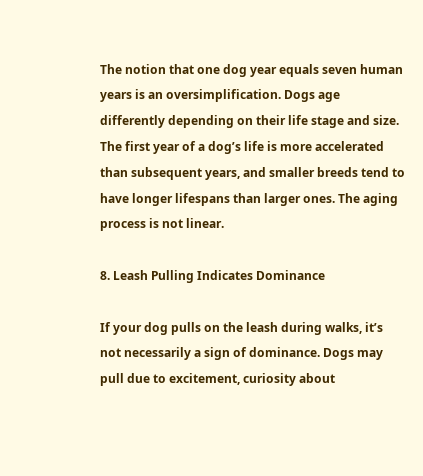The notion that one dog year equals seven human years is an oversimplification. Dogs age differently depending on their life stage and size. The first year of a dog’s life is more accelerated than subsequent years, and smaller breeds tend to have longer lifespans than larger ones. The aging process is not linear.

8. Leash Pulling Indicates Dominance

If your dog pulls on the leash during walks, it’s not necessarily a sign of dominance. Dogs may pull due to excitement, curiosity about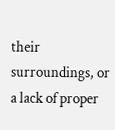their surroundings, or a lack of proper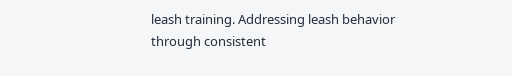leash training. Addressing leash behavior through consistent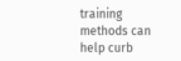training methods can help curb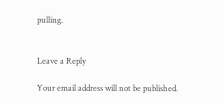pulling.


Leave a Reply

Your email address will not be published.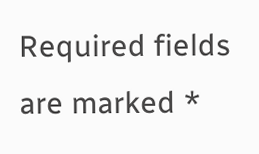Required fields are marked *